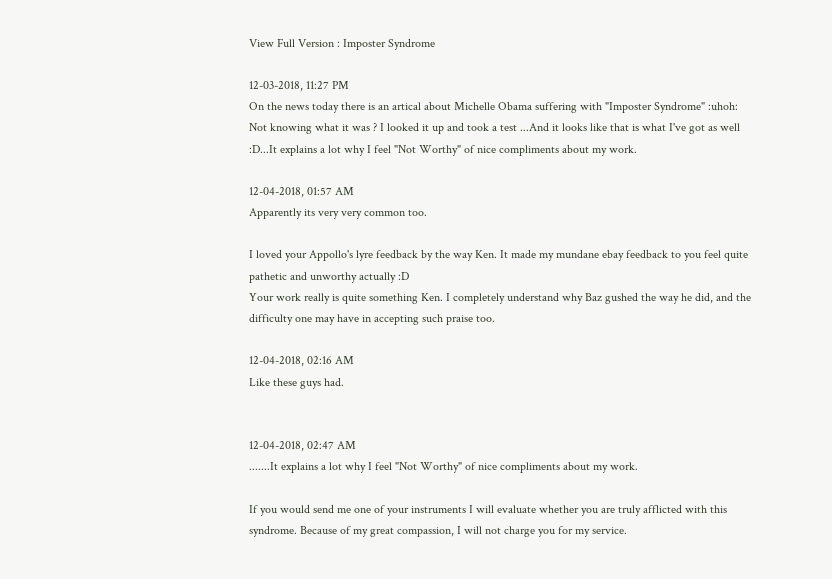View Full Version : Imposter Syndrome

12-03-2018, 11:27 PM
On the news today there is an artical about Michelle Obama suffering with "Imposter Syndrome" :uhoh: Not knowing what it was ? I looked it up and took a test ...And it looks like that is what I've got as well :D...It explains a lot why I feel "Not Worthy" of nice compliments about my work.

12-04-2018, 01:57 AM
Apparently its very very common too.

I loved your Appollo's lyre feedback by the way Ken. It made my mundane ebay feedback to you feel quite pathetic and unworthy actually :D
Your work really is quite something Ken. I completely understand why Baz gushed the way he did, and the difficulty one may have in accepting such praise too.

12-04-2018, 02:16 AM
Like these guys had.


12-04-2018, 02:47 AM
.......It explains a lot why I feel "Not Worthy" of nice compliments about my work.

If you would send me one of your instruments I will evaluate whether you are truly afflicted with this syndrome. Because of my great compassion, I will not charge you for my service.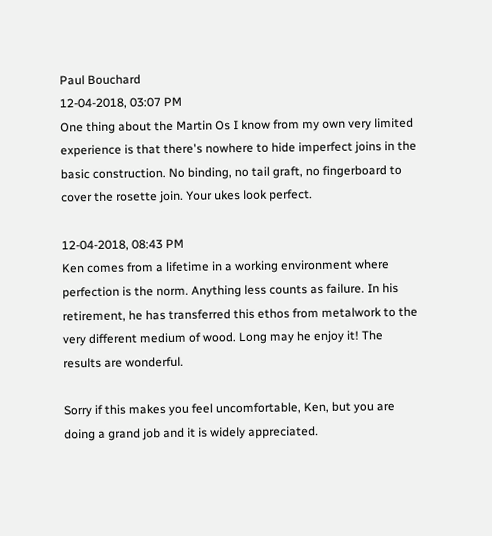Paul Bouchard
12-04-2018, 03:07 PM
One thing about the Martin Os I know from my own very limited experience is that there's nowhere to hide imperfect joins in the basic construction. No binding, no tail graft, no fingerboard to cover the rosette join. Your ukes look perfect.

12-04-2018, 08:43 PM
Ken comes from a lifetime in a working environment where perfection is the norm. Anything less counts as failure. In his retirement, he has transferred this ethos from metalwork to the very different medium of wood. Long may he enjoy it! The results are wonderful.

Sorry if this makes you feel uncomfortable, Ken, but you are doing a grand job and it is widely appreciated.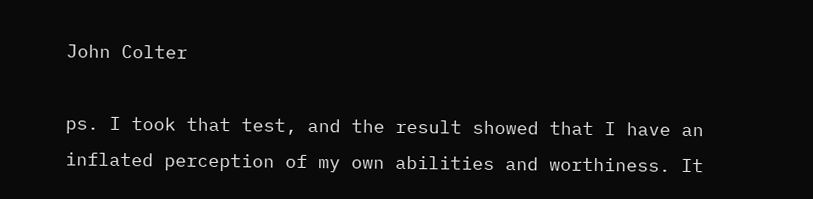John Colter

ps. I took that test, and the result showed that I have an inflated perception of my own abilities and worthiness. It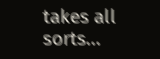takes all sorts...